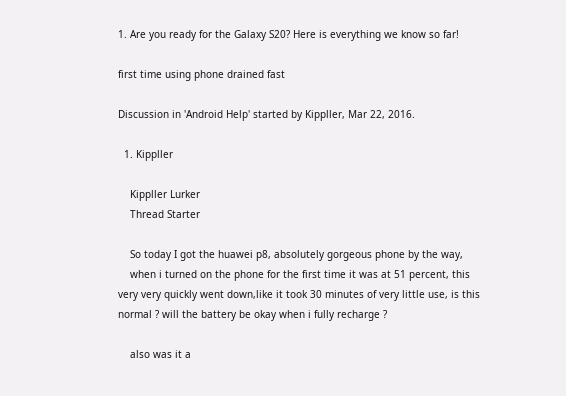1. Are you ready for the Galaxy S20? Here is everything we know so far!

first time using phone drained fast

Discussion in 'Android Help' started by Kippller, Mar 22, 2016.

  1. Kippller

    Kippller Lurker
    Thread Starter

    So today I got the huawei p8, absolutely gorgeous phone by the way,
    when i turned on the phone for the first time it was at 51 percent, this very very quickly went down,like it took 30 minutes of very little use, is this normal ? will the battery be okay when i fully recharge ?

    also was it a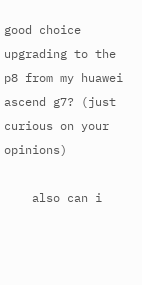good choice upgrading to the p8 from my huawei ascend g7? (just curious on your opinions)

    also can i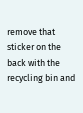remove that sticker on the back with the recycling bin and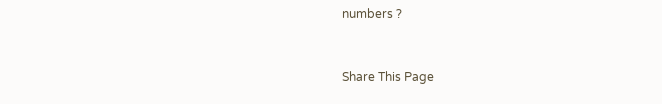numbers ?


Share This Page